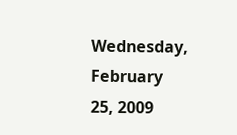Wednesday, February 25, 2009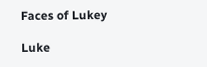Faces of Lukey

Luke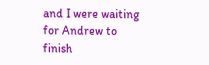and I were waiting for Andrew to finish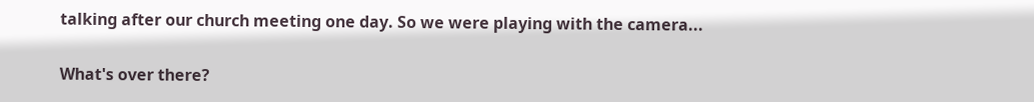talking after our church meeting one day. So we were playing with the camera...

What's over there?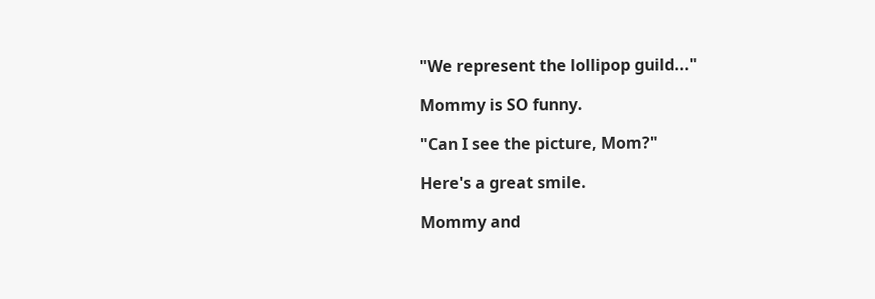"We represent the lollipop guild..."

Mommy is SO funny.

"Can I see the picture, Mom?"

Here's a great smile.

Mommy and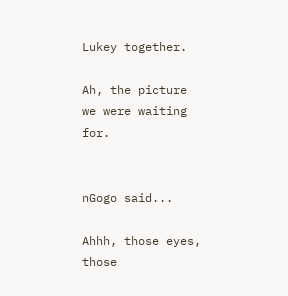Lukey together.

Ah, the picture we were waiting for.


nGogo said...

Ahhh, those eyes, those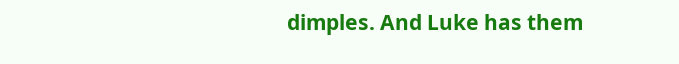dimples. And Luke has them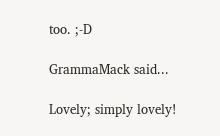too. ;-D

GrammaMack said...

Lovely; simply lovely!